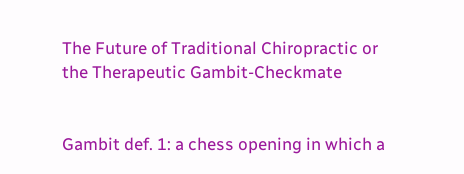The Future of Traditional Chiropractic or the Therapeutic Gambit-Checkmate


Gambit def. 1: a chess opening in which a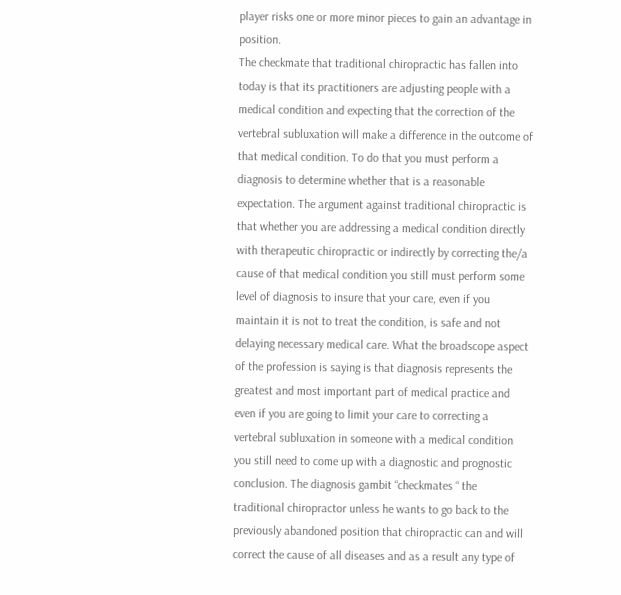player risks one or more minor pieces to gain an advantage in position.
The checkmate that traditional chiropractic has fallen into today is that its practitioners are adjusting people with a medical condition and expecting that the correction of the vertebral subluxation will make a difference in the outcome of that medical condition. To do that you must perform a diagnosis to determine whether that is a reasonable expectation. The argument against traditional chiropractic is that whether you are addressing a medical condition directly with therapeutic chiropractic or indirectly by correcting the/a cause of that medical condition you still must perform some level of diagnosis to insure that your care, even if you maintain it is not to treat the condition, is safe and not delaying necessary medical care. What the broadscope aspect of the profession is saying is that diagnosis represents the greatest and most important part of medical practice and even if you are going to limit your care to correcting a vertebral subluxation in someone with a medical condition you still need to come up with a diagnostic and prognostic conclusion. The diagnosis gambit “checkmates “ the traditional chiropractor unless he wants to go back to the previously abandoned position that chiropractic can and will correct the cause of all diseases and as a result any type of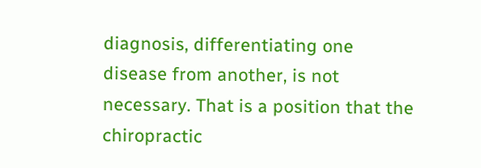diagnosis, differentiating one disease from another, is not necessary. That is a position that the chiropractic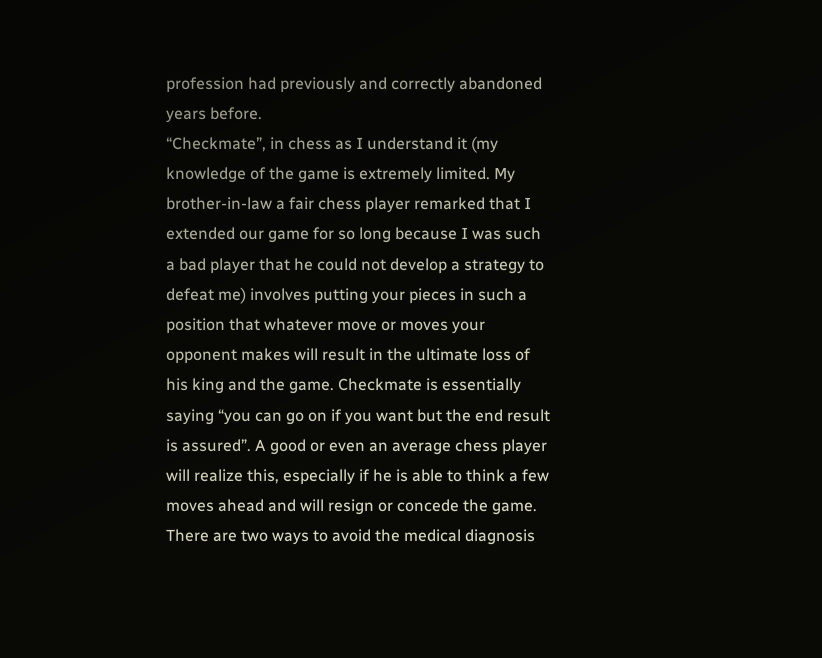profession had previously and correctly abandoned years before.
“Checkmate”, in chess as I understand it (my knowledge of the game is extremely limited. My brother-in-law a fair chess player remarked that I extended our game for so long because I was such a bad player that he could not develop a strategy to defeat me) involves putting your pieces in such a position that whatever move or moves your opponent makes will result in the ultimate loss of his king and the game. Checkmate is essentially saying “you can go on if you want but the end result is assured”. A good or even an average chess player will realize this, especially if he is able to think a few moves ahead and will resign or concede the game. There are two ways to avoid the medical diagnosis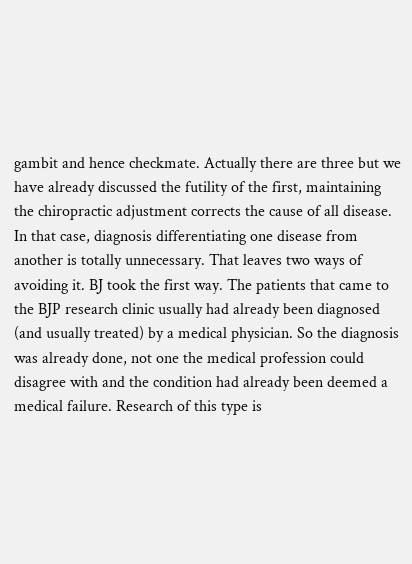gambit and hence checkmate. Actually there are three but we have already discussed the futility of the first, maintaining the chiropractic adjustment corrects the cause of all disease. In that case, diagnosis differentiating one disease from another is totally unnecessary. That leaves two ways of avoiding it. BJ took the first way. The patients that came to the BJP research clinic usually had already been diagnosed (and usually treated) by a medical physician. So the diagnosis was already done, not one the medical profession could disagree with and the condition had already been deemed a medical failure. Research of this type is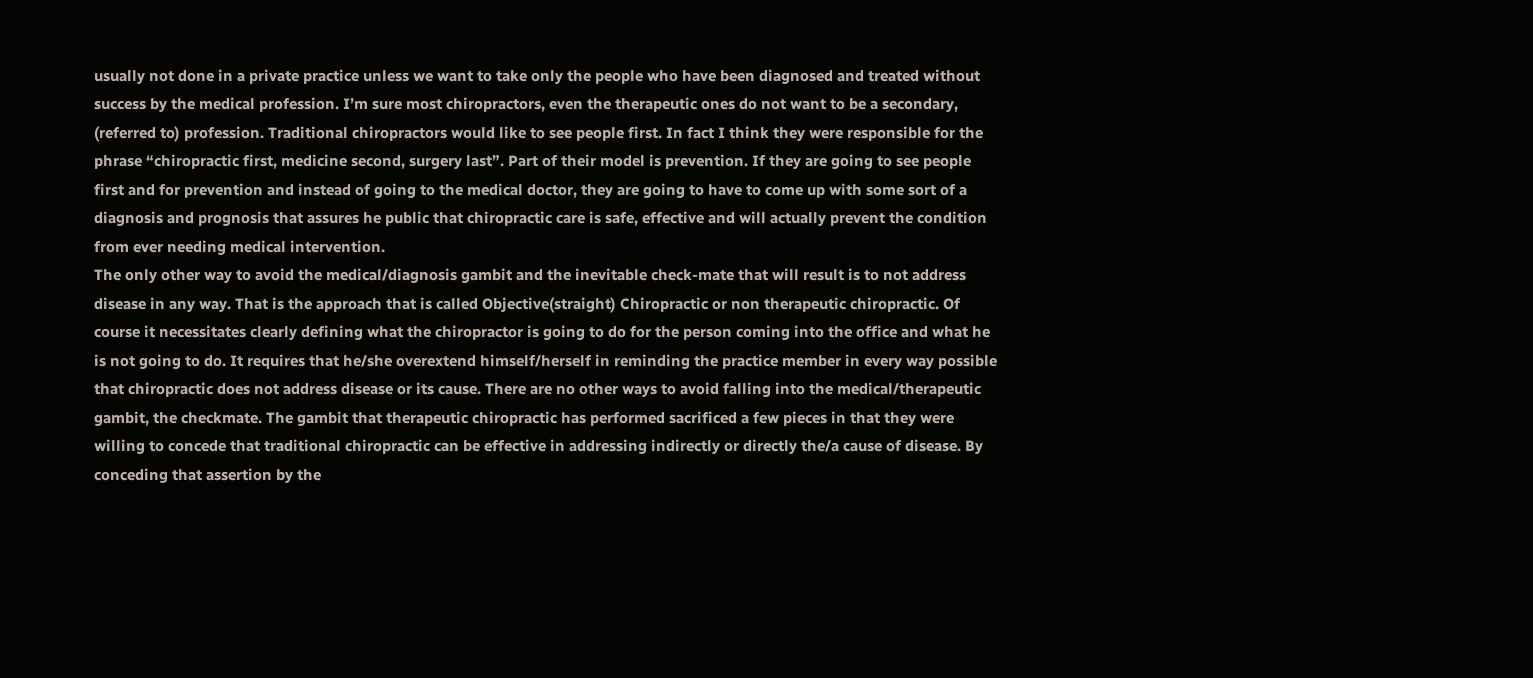usually not done in a private practice unless we want to take only the people who have been diagnosed and treated without success by the medical profession. I’m sure most chiropractors, even the therapeutic ones do not want to be a secondary, (referred to) profession. Traditional chiropractors would like to see people first. In fact I think they were responsible for the phrase “chiropractic first, medicine second, surgery last”. Part of their model is prevention. If they are going to see people first and for prevention and instead of going to the medical doctor, they are going to have to come up with some sort of a diagnosis and prognosis that assures he public that chiropractic care is safe, effective and will actually prevent the condition from ever needing medical intervention.
The only other way to avoid the medical/diagnosis gambit and the inevitable check-mate that will result is to not address disease in any way. That is the approach that is called Objective(straight) Chiropractic or non therapeutic chiropractic. Of course it necessitates clearly defining what the chiropractor is going to do for the person coming into the office and what he is not going to do. It requires that he/she overextend himself/herself in reminding the practice member in every way possible that chiropractic does not address disease or its cause. There are no other ways to avoid falling into the medical/therapeutic gambit, the checkmate. The gambit that therapeutic chiropractic has performed sacrificed a few pieces in that they were willing to concede that traditional chiropractic can be effective in addressing indirectly or directly the/a cause of disease. By conceding that assertion by the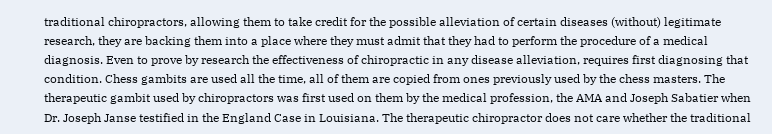traditional chiropractors, allowing them to take credit for the possible alleviation of certain diseases (without) legitimate research, they are backing them into a place where they must admit that they had to perform the procedure of a medical diagnosis. Even to prove by research the effectiveness of chiropractic in any disease alleviation, requires first diagnosing that condition. Chess gambits are used all the time, all of them are copied from ones previously used by the chess masters. The therapeutic gambit used by chiropractors was first used on them by the medical profession, the AMA and Joseph Sabatier when Dr. Joseph Janse testified in the England Case in Louisiana. The therapeutic chiropractor does not care whether the traditional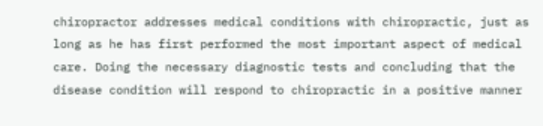chiropractor addresses medical conditions with chiropractic, just as long as he has first performed the most important aspect of medical care. Doing the necessary diagnostic tests and concluding that the disease condition will respond to chiropractic in a positive manner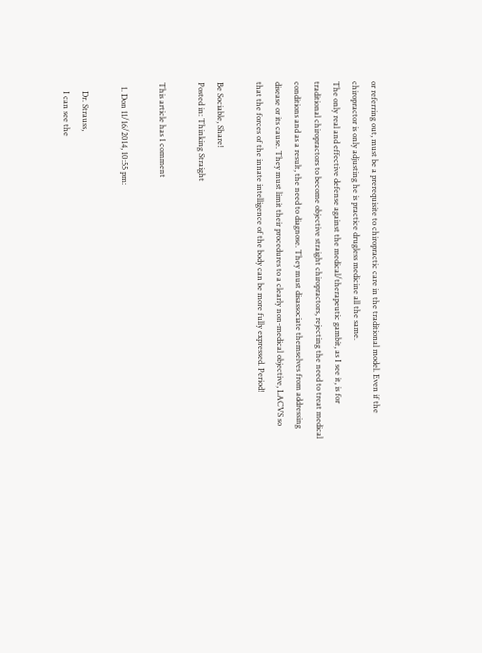or referring out, must be a prerequisite to chiropractic care in the traditional model. Even if the chiropractor is only adjusting he is practice drugless medicine all the same.
The only real and effective defense against the medical/therapeutic gambit, as I see it, is for traditional chiropractors to become objective straight chiropractors, rejecting the need to treat medical conditions and as a result, the need to diagnose. They must disassociate themselves from addressing disease or its cause. They must limit their procedures to a clearly non-medical objective, LACVS so that the forces of the innate intelligence of the body can be more fully expressed. Period!

Be Sociable, Share!
Posted in: Thinking Straight

This article has 1 comment

  1. Don 11/16/2014, 10:55 pm:

    Dr. Strauss,
    I can see the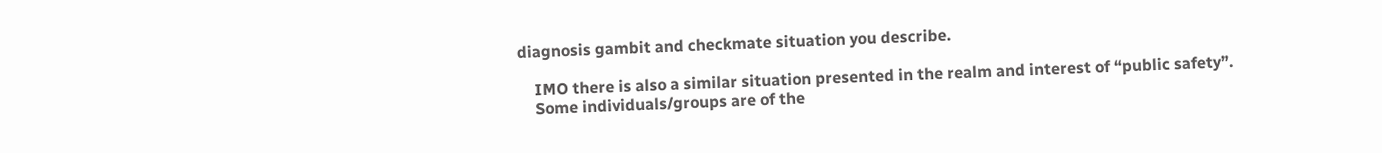diagnosis gambit and checkmate situation you describe.

    IMO there is also a similar situation presented in the realm and interest of “public safety”.
    Some individuals/groups are of the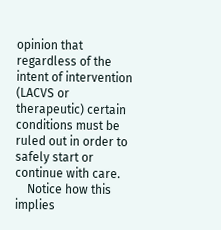opinion that regardless of the intent of intervention (LACVS or therapeutic) certain conditions must be ruled out in order to safely start or continue with care.
    Notice how this implies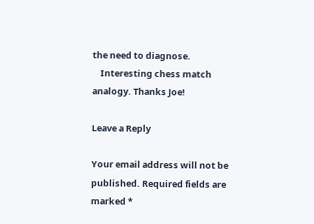the need to diagnose.
    Interesting chess match analogy. Thanks Joe!

Leave a Reply

Your email address will not be published. Required fields are marked *